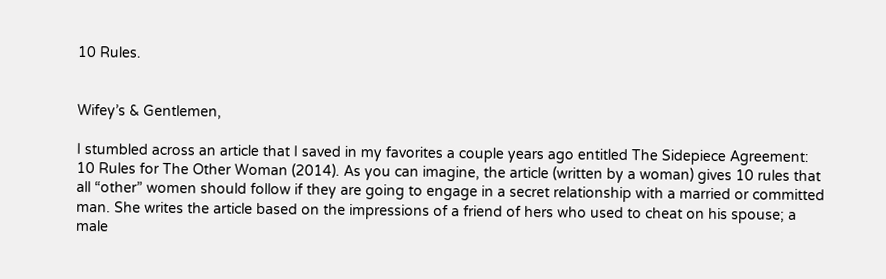10 Rules.


Wifey’s & Gentlemen,

I stumbled across an article that I saved in my favorites a couple years ago entitled The Sidepiece Agreement: 10 Rules for The Other Woman (2014). As you can imagine, the article (written by a woman) gives 10 rules that all “other” women should follow if they are going to engage in a secret relationship with a married or committed man. She writes the article based on the impressions of a friend of hers who used to cheat on his spouse; a male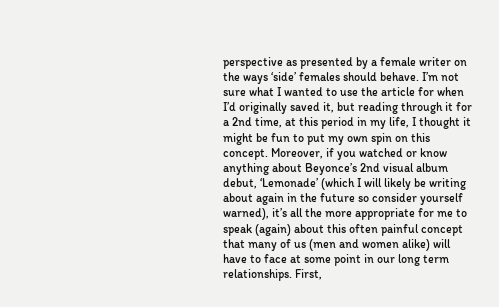perspective as presented by a female writer on the ways ‘side’ females should behave. I’m not sure what I wanted to use the article for when I’d originally saved it, but reading through it for a 2nd time, at this period in my life, I thought it might be fun to put my own spin on this concept. Moreover, if you watched or know anything about Beyonce’s 2nd visual album debut, ‘Lemonade’ (which I will likely be writing about again in the future so consider yourself warned), it’s all the more appropriate for me to speak (again) about this often painful concept that many of us (men and women alike) will have to face at some point in our long term relationships. First,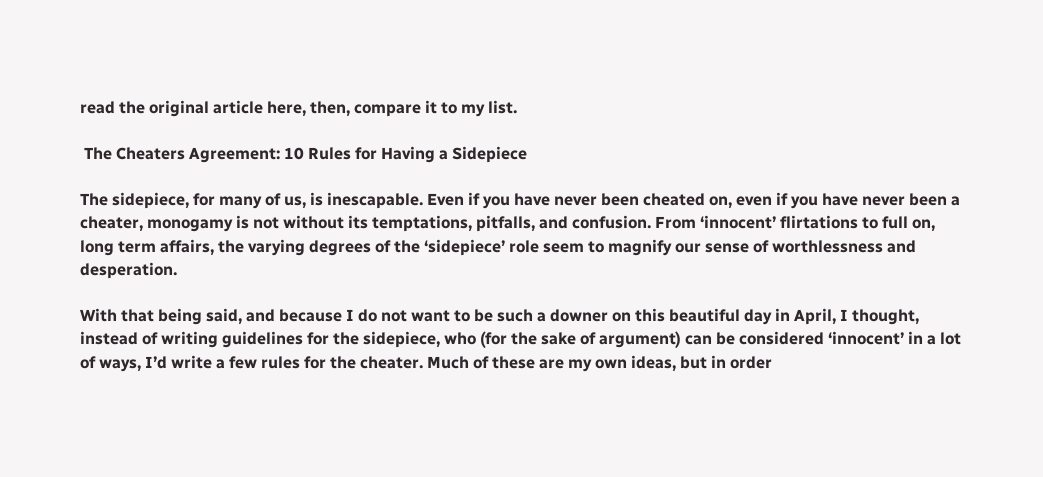read the original article here, then, compare it to my list.

 The Cheaters Agreement: 10 Rules for Having a Sidepiece

The sidepiece, for many of us, is inescapable. Even if you have never been cheated on, even if you have never been a cheater, monogamy is not without its temptations, pitfalls, and confusion. From ‘innocent’ flirtations to full on, long term affairs, the varying degrees of the ‘sidepiece’ role seem to magnify our sense of worthlessness and desperation.

With that being said, and because I do not want to be such a downer on this beautiful day in April, I thought, instead of writing guidelines for the sidepiece, who (for the sake of argument) can be considered ‘innocent’ in a lot of ways, I’d write a few rules for the cheater. Much of these are my own ideas, but in order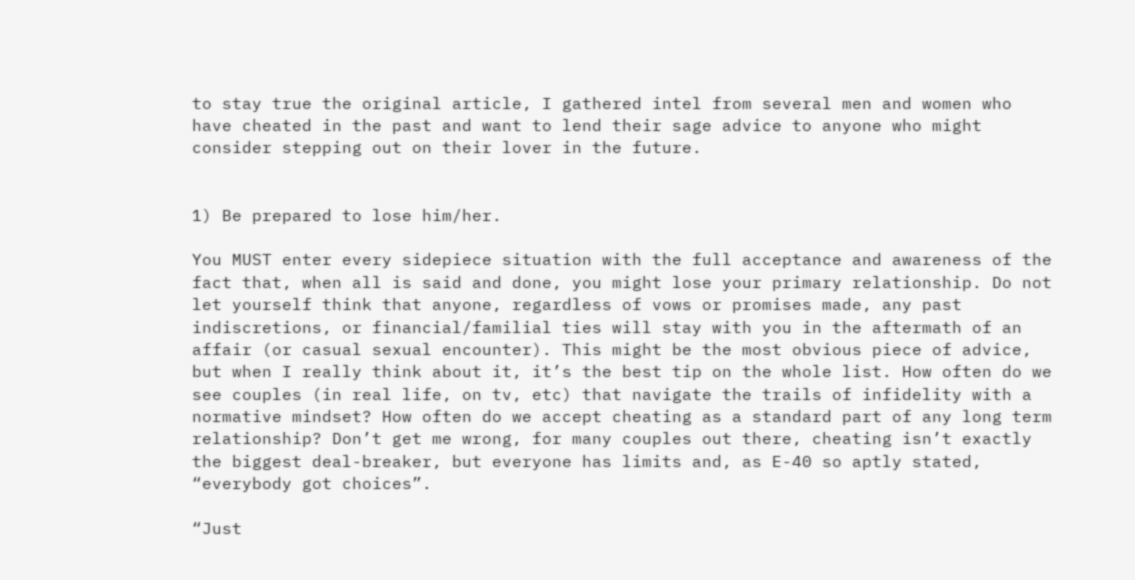to stay true the original article, I gathered intel from several men and women who have cheated in the past and want to lend their sage advice to anyone who might consider stepping out on their lover in the future.


1) Be prepared to lose him/her.

You MUST enter every sidepiece situation with the full acceptance and awareness of the fact that, when all is said and done, you might lose your primary relationship. Do not let yourself think that anyone, regardless of vows or promises made, any past indiscretions, or financial/familial ties will stay with you in the aftermath of an affair (or casual sexual encounter). This might be the most obvious piece of advice, but when I really think about it, it’s the best tip on the whole list. How often do we see couples (in real life, on tv, etc) that navigate the trails of infidelity with a normative mindset? How often do we accept cheating as a standard part of any long term relationship? Don’t get me wrong, for many couples out there, cheating isn’t exactly the biggest deal-breaker, but everyone has limits and, as E-40 so aptly stated, “everybody got choices”.

“Just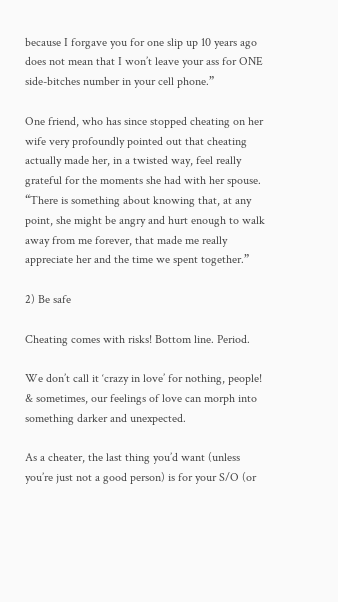because I forgave you for one slip up 10 years ago does not mean that I won’t leave your ass for ONE side-bitches number in your cell phone.”

One friend, who has since stopped cheating on her wife very profoundly pointed out that cheating actually made her, in a twisted way, feel really grateful for the moments she had with her spouse. “There is something about knowing that, at any point, she might be angry and hurt enough to walk away from me forever, that made me really appreciate her and the time we spent together.”

2) Be safe

Cheating comes with risks! Bottom line. Period.

We don’t call it ‘crazy in love’ for nothing, people! & sometimes, our feelings of love can morph into something darker and unexpected.

As a cheater, the last thing you’d want (unless you’re just not a good person) is for your S/O (or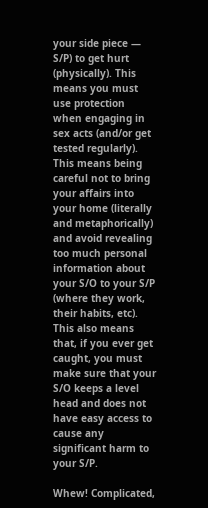your side piece — S/P) to get hurt (physically). This means you must use protection when engaging in sex acts (and/or get tested regularly). This means being careful not to bring your affairs into your home (literally and metaphorically) and avoid revealing too much personal information about your S/O to your S/P (where they work, their habits, etc). This also means that, if you ever get caught, you must make sure that your S/O keeps a level head and does not have easy access to cause any significant harm to your S/P.

Whew! Complicated,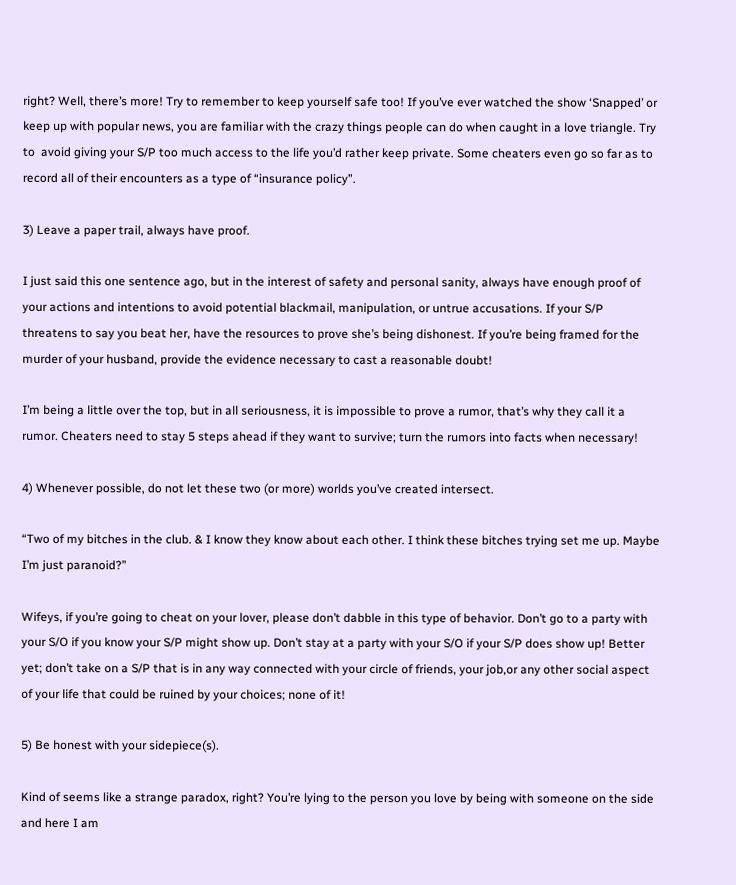right? Well, there’s more! Try to remember to keep yourself safe too! If you’ve ever watched the show ‘Snapped’ or keep up with popular news, you are familiar with the crazy things people can do when caught in a love triangle. Try to  avoid giving your S/P too much access to the life you’d rather keep private. Some cheaters even go so far as to record all of their encounters as a type of “insurance policy”.

3) Leave a paper trail, always have proof.

I just said this one sentence ago, but in the interest of safety and personal sanity, always have enough proof of your actions and intentions to avoid potential blackmail, manipulation, or untrue accusations. If your S/P threatens to say you beat her, have the resources to prove she’s being dishonest. If you’re being framed for the murder of your husband, provide the evidence necessary to cast a reasonable doubt!

I’m being a little over the top, but in all seriousness, it is impossible to prove a rumor, that’s why they call it a rumor. Cheaters need to stay 5 steps ahead if they want to survive; turn the rumors into facts when necessary!

4) Whenever possible, do not let these two (or more) worlds you’ve created intersect.

“Two of my bitches in the club. & I know they know about each other. I think these bitches trying set me up. Maybe I’m just paranoid?”

Wifeys, if you’re going to cheat on your lover, please don’t dabble in this type of behavior. Don’t go to a party with your S/O if you know your S/P might show up. Don’t stay at a party with your S/O if your S/P does show up! Better yet; don’t take on a S/P that is in any way connected with your circle of friends, your job,or any other social aspect of your life that could be ruined by your choices; none of it!

5) Be honest with your sidepiece(s).

Kind of seems like a strange paradox, right? You’re lying to the person you love by being with someone on the side and here I am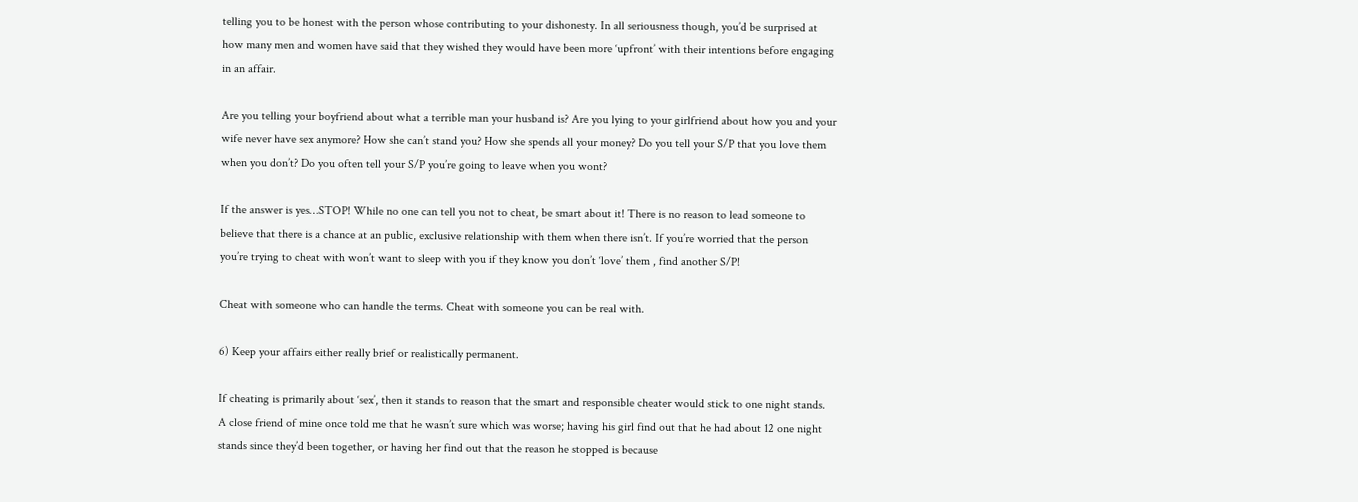telling you to be honest with the person whose contributing to your dishonesty. In all seriousness though, you’d be surprised at how many men and women have said that they wished they would have been more ‘upfront’ with their intentions before engaging in an affair.

Are you telling your boyfriend about what a terrible man your husband is? Are you lying to your girlfriend about how you and your wife never have sex anymore? How she can’t stand you? How she spends all your money? Do you tell your S/P that you love them when you don’t? Do you often tell your S/P you’re going to leave when you wont?

If the answer is yes…STOP! While no one can tell you not to cheat, be smart about it! There is no reason to lead someone to believe that there is a chance at an public, exclusive relationship with them when there isn’t. If you’re worried that the person you’re trying to cheat with won’t want to sleep with you if they know you don’t ‘love’ them , find another S/P!

Cheat with someone who can handle the terms. Cheat with someone you can be real with.

6) Keep your affairs either really brief or realistically permanent.

If cheating is primarily about ‘sex’, then it stands to reason that the smart and responsible cheater would stick to one night stands. A close friend of mine once told me that he wasn’t sure which was worse; having his girl find out that he had about 12 one night stands since they’d been together, or having her find out that the reason he stopped is because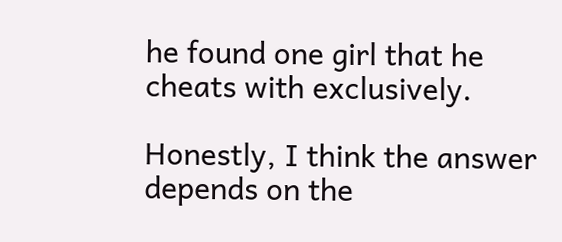he found one girl that he cheats with exclusively.

Honestly, I think the answer depends on the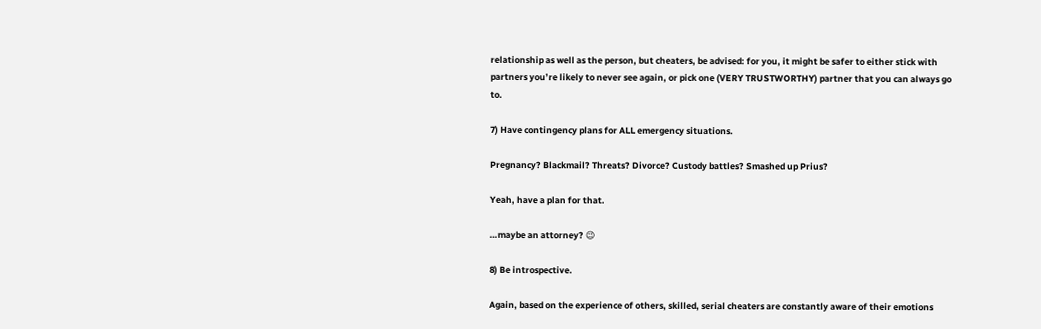relationship as well as the person, but cheaters, be advised: for you, it might be safer to either stick with partners you’re likely to never see again, or pick one (VERY TRUSTWORTHY) partner that you can always go to.

7) Have contingency plans for ALL emergency situations.

Pregnancy? Blackmail? Threats? Divorce? Custody battles? Smashed up Prius?

Yeah, have a plan for that.

…maybe an attorney? 😉

8) Be introspective.

Again, based on the experience of others, skilled, serial cheaters are constantly aware of their emotions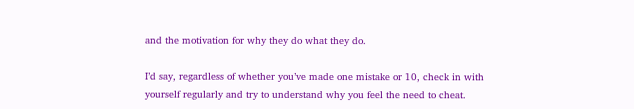and the motivation for why they do what they do.

I’d say, regardless of whether you’ve made one mistake or 10, check in with yourself regularly and try to understand why you feel the need to cheat.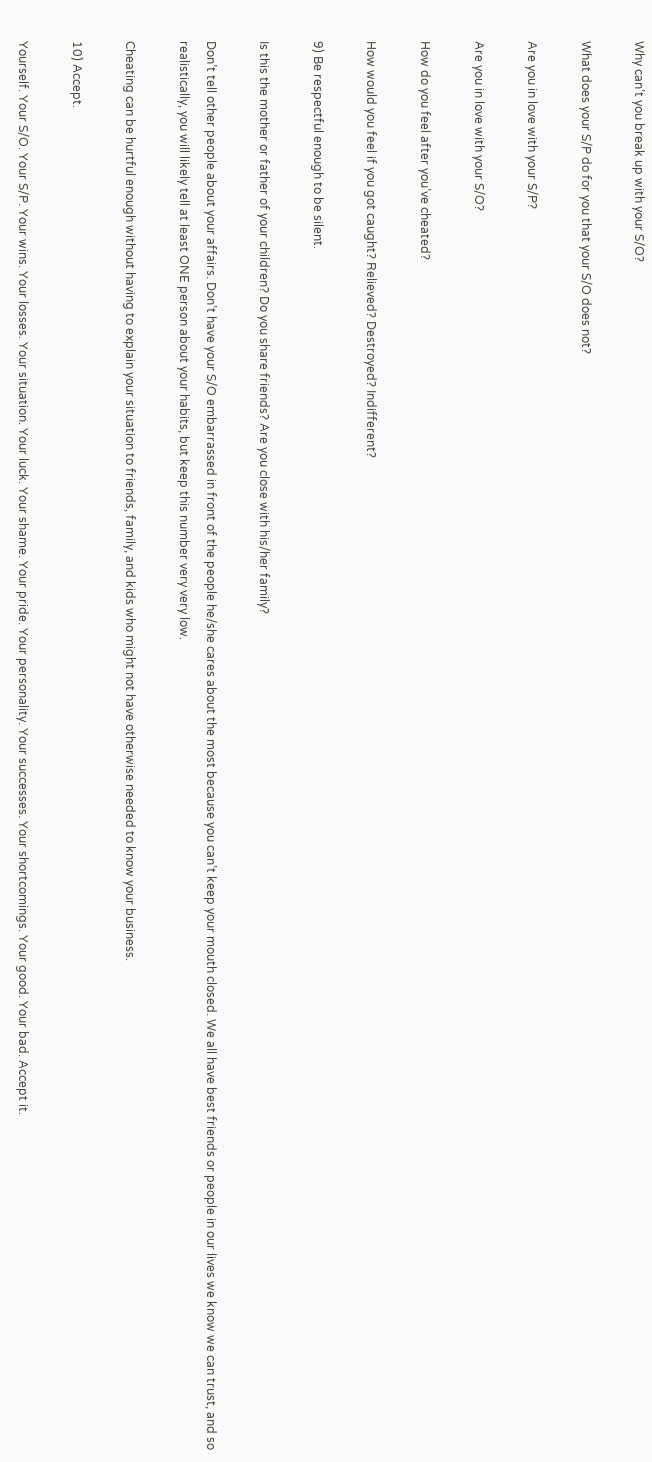Why can’t you break up with your S/O?

What does your S/P do for you that your S/O does not?

Are you in love with your S/P?

Are you in love with your S/O?

How do you feel after you’ve cheated?

How would you feel if you got caught? Relieved? Destroyed? Indifferent?

9) Be respectful enough to be silent.

Is this the mother or father of your children? Do you share friends? Are you close with his/her family?

Don’t tell other people about your affairs. Don’t have your S/O embarrassed in front of the people he/she cares about the most because you can’t keep your mouth closed. We all have best friends or people in our lives we know we can trust, and so realistically, you will likely tell at least ONE person about your habits, but keep this number very very low.

Cheating can be hurtful enough without having to explain your situation to friends, family, and kids who might not have otherwise needed to know your business.

10) Accept.

Yourself. Your S/O. Your S/P. Your wins. Your losses. Your situation. Your luck. Your shame. Your pride. Your personality. Your successes. Your shortcomings. Your good. Your bad. Accept it.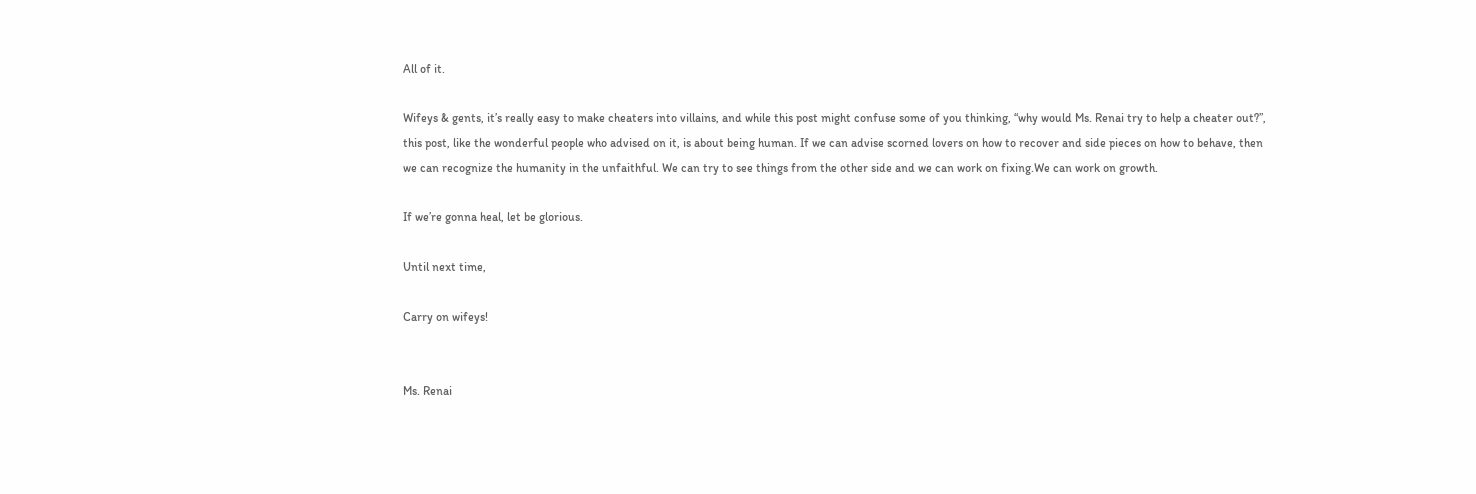All of it.

Wifeys & gents, it’s really easy to make cheaters into villains, and while this post might confuse some of you thinking, “why would Ms. Renai try to help a cheater out?”, this post, like the wonderful people who advised on it, is about being human. If we can advise scorned lovers on how to recover and side pieces on how to behave, then we can recognize the humanity in the unfaithful. We can try to see things from the other side and we can work on fixing.We can work on growth.

If we’re gonna heal, let be glorious.

Until next time,

Carry on wifeys!


Ms. Renai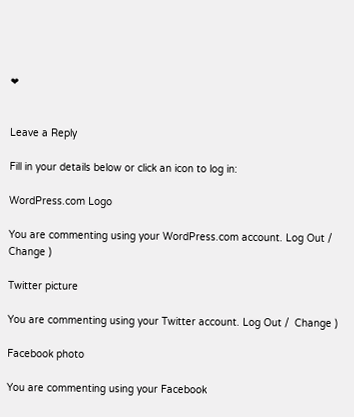❤


Leave a Reply

Fill in your details below or click an icon to log in:

WordPress.com Logo

You are commenting using your WordPress.com account. Log Out /  Change )

Twitter picture

You are commenting using your Twitter account. Log Out /  Change )

Facebook photo

You are commenting using your Facebook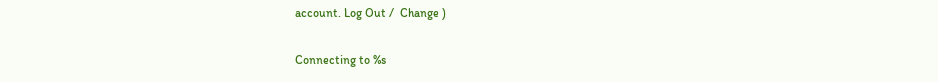account. Log Out /  Change )

Connecting to %s